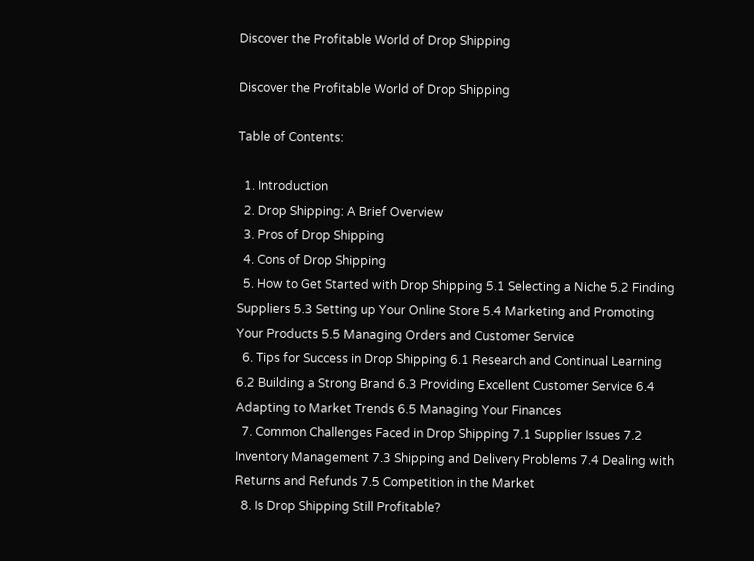Discover the Profitable World of Drop Shipping

Discover the Profitable World of Drop Shipping

Table of Contents:

  1. Introduction
  2. Drop Shipping: A Brief Overview
  3. Pros of Drop Shipping
  4. Cons of Drop Shipping
  5. How to Get Started with Drop Shipping 5.1 Selecting a Niche 5.2 Finding Suppliers 5.3 Setting up Your Online Store 5.4 Marketing and Promoting Your Products 5.5 Managing Orders and Customer Service
  6. Tips for Success in Drop Shipping 6.1 Research and Continual Learning 6.2 Building a Strong Brand 6.3 Providing Excellent Customer Service 6.4 Adapting to Market Trends 6.5 Managing Your Finances
  7. Common Challenges Faced in Drop Shipping 7.1 Supplier Issues 7.2 Inventory Management 7.3 Shipping and Delivery Problems 7.4 Dealing with Returns and Refunds 7.5 Competition in the Market
  8. Is Drop Shipping Still Profitable?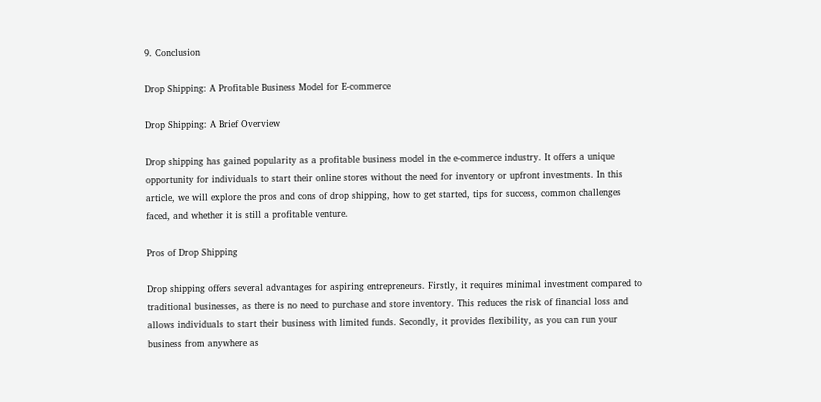9. Conclusion

Drop Shipping: A Profitable Business Model for E-commerce

Drop Shipping: A Brief Overview

Drop shipping has gained popularity as a profitable business model in the e-commerce industry. It offers a unique opportunity for individuals to start their online stores without the need for inventory or upfront investments. In this article, we will explore the pros and cons of drop shipping, how to get started, tips for success, common challenges faced, and whether it is still a profitable venture.

Pros of Drop Shipping

Drop shipping offers several advantages for aspiring entrepreneurs. Firstly, it requires minimal investment compared to traditional businesses, as there is no need to purchase and store inventory. This reduces the risk of financial loss and allows individuals to start their business with limited funds. Secondly, it provides flexibility, as you can run your business from anywhere as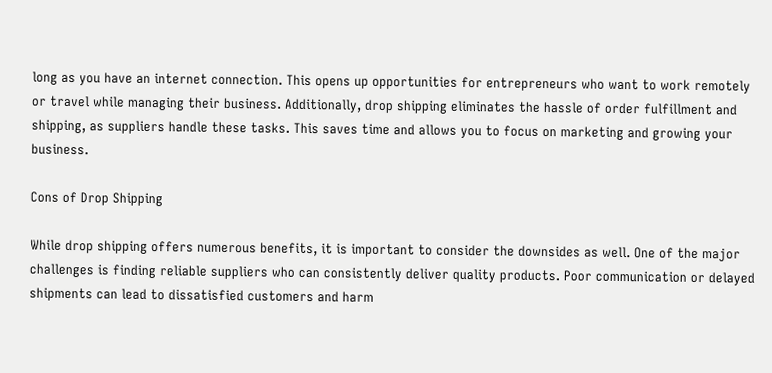long as you have an internet connection. This opens up opportunities for entrepreneurs who want to work remotely or travel while managing their business. Additionally, drop shipping eliminates the hassle of order fulfillment and shipping, as suppliers handle these tasks. This saves time and allows you to focus on marketing and growing your business.

Cons of Drop Shipping

While drop shipping offers numerous benefits, it is important to consider the downsides as well. One of the major challenges is finding reliable suppliers who can consistently deliver quality products. Poor communication or delayed shipments can lead to dissatisfied customers and harm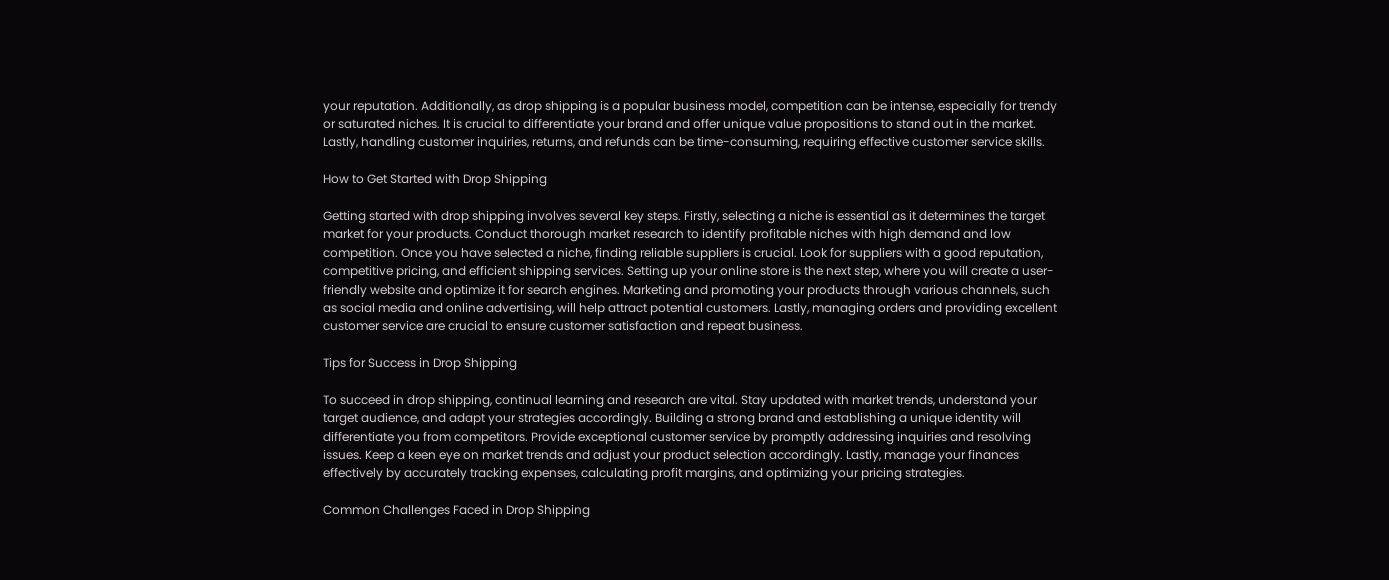your reputation. Additionally, as drop shipping is a popular business model, competition can be intense, especially for trendy or saturated niches. It is crucial to differentiate your brand and offer unique value propositions to stand out in the market. Lastly, handling customer inquiries, returns, and refunds can be time-consuming, requiring effective customer service skills.

How to Get Started with Drop Shipping

Getting started with drop shipping involves several key steps. Firstly, selecting a niche is essential as it determines the target market for your products. Conduct thorough market research to identify profitable niches with high demand and low competition. Once you have selected a niche, finding reliable suppliers is crucial. Look for suppliers with a good reputation, competitive pricing, and efficient shipping services. Setting up your online store is the next step, where you will create a user-friendly website and optimize it for search engines. Marketing and promoting your products through various channels, such as social media and online advertising, will help attract potential customers. Lastly, managing orders and providing excellent customer service are crucial to ensure customer satisfaction and repeat business.

Tips for Success in Drop Shipping

To succeed in drop shipping, continual learning and research are vital. Stay updated with market trends, understand your target audience, and adapt your strategies accordingly. Building a strong brand and establishing a unique identity will differentiate you from competitors. Provide exceptional customer service by promptly addressing inquiries and resolving issues. Keep a keen eye on market trends and adjust your product selection accordingly. Lastly, manage your finances effectively by accurately tracking expenses, calculating profit margins, and optimizing your pricing strategies.

Common Challenges Faced in Drop Shipping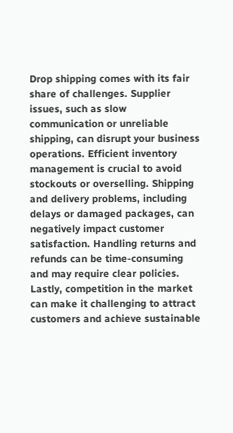Drop shipping comes with its fair share of challenges. Supplier issues, such as slow communication or unreliable shipping, can disrupt your business operations. Efficient inventory management is crucial to avoid stockouts or overselling. Shipping and delivery problems, including delays or damaged packages, can negatively impact customer satisfaction. Handling returns and refunds can be time-consuming and may require clear policies. Lastly, competition in the market can make it challenging to attract customers and achieve sustainable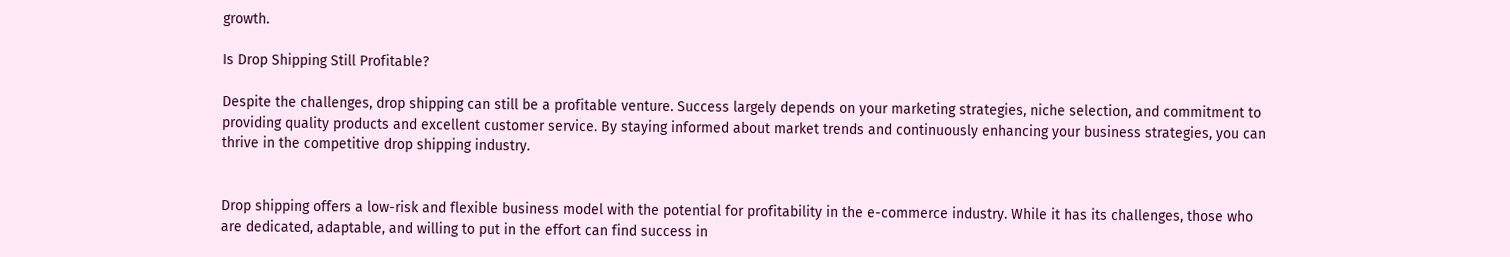growth.

Is Drop Shipping Still Profitable?

Despite the challenges, drop shipping can still be a profitable venture. Success largely depends on your marketing strategies, niche selection, and commitment to providing quality products and excellent customer service. By staying informed about market trends and continuously enhancing your business strategies, you can thrive in the competitive drop shipping industry.


Drop shipping offers a low-risk and flexible business model with the potential for profitability in the e-commerce industry. While it has its challenges, those who are dedicated, adaptable, and willing to put in the effort can find success in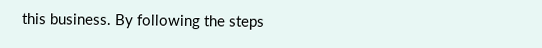this business. By following the steps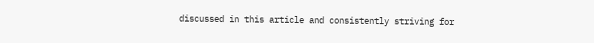discussed in this article and consistently striving for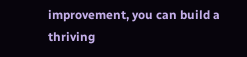improvement, you can build a thriving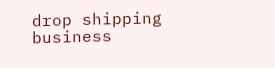drop shipping business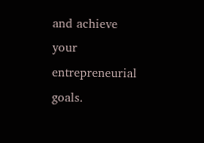and achieve your entrepreneurial goals.